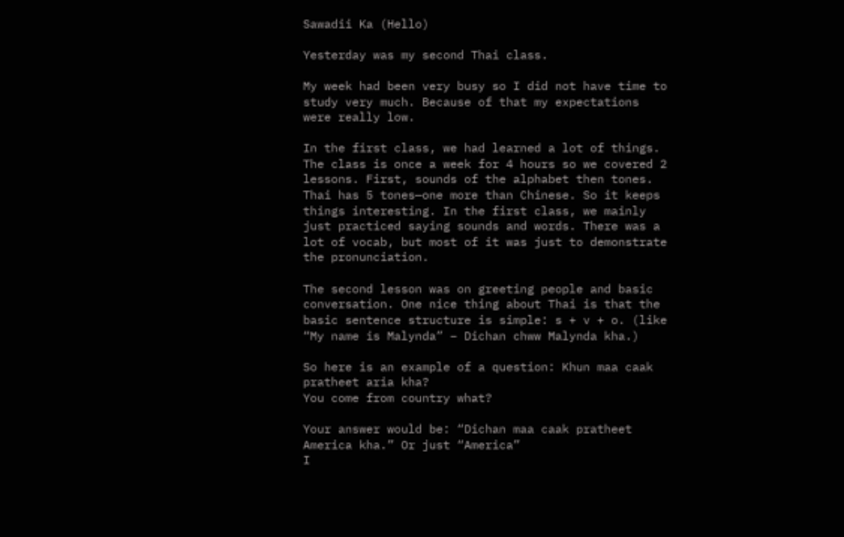Sawadii Ka (Hello)

Yesterday was my second Thai class.

My week had been very busy so I did not have time to study very much. Because of that my expectations were really low.

In the first class, we had learned a lot of things. The class is once a week for 4 hours so we covered 2 lessons. First, sounds of the alphabet then tones. Thai has 5 tones—one more than Chinese. So it keeps things interesting. In the first class, we mainly just practiced saying sounds and words. There was a lot of vocab, but most of it was just to demonstrate the pronunciation.

The second lesson was on greeting people and basic conversation. One nice thing about Thai is that the basic sentence structure is simple: s + v + o. (like “My name is Malynda” – Dichan chww Malynda kha.)

So here is an example of a question: Khun maa caak pratheet aria kha?
You come from country what?

Your answer would be: “Dichan maa caak pratheet America kha.” Or just “America”
I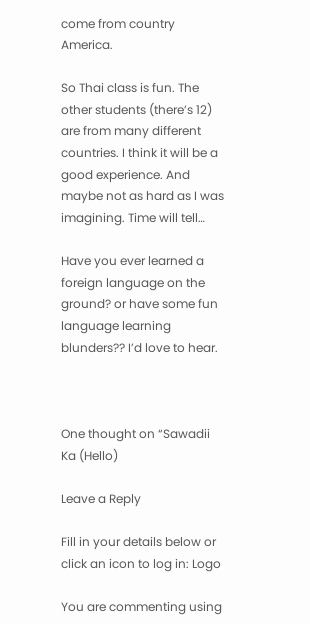come from country America.

So Thai class is fun. The other students (there’s 12) are from many different countries. I think it will be a good experience. And maybe not as hard as I was imagining. Time will tell…

Have you ever learned a foreign language on the ground? or have some fun language learning blunders?? I’d love to hear.



One thought on “Sawadii Ka (Hello)

Leave a Reply

Fill in your details below or click an icon to log in: Logo

You are commenting using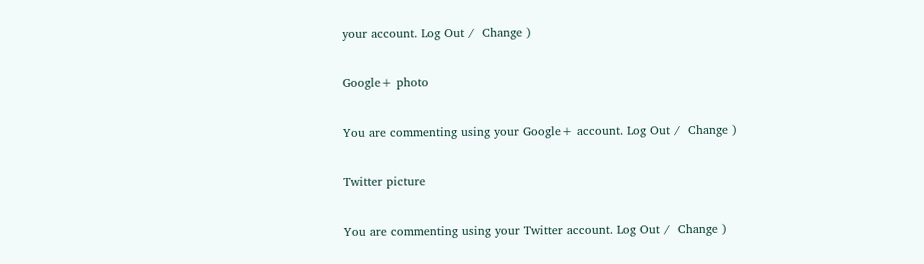your account. Log Out /  Change )

Google+ photo

You are commenting using your Google+ account. Log Out /  Change )

Twitter picture

You are commenting using your Twitter account. Log Out /  Change )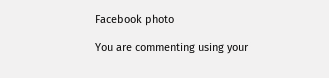Facebook photo

You are commenting using your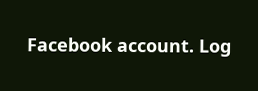Facebook account. Log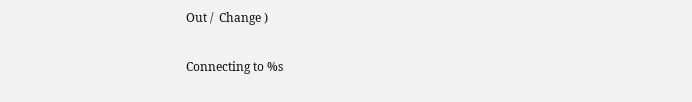Out /  Change )

Connecting to %s